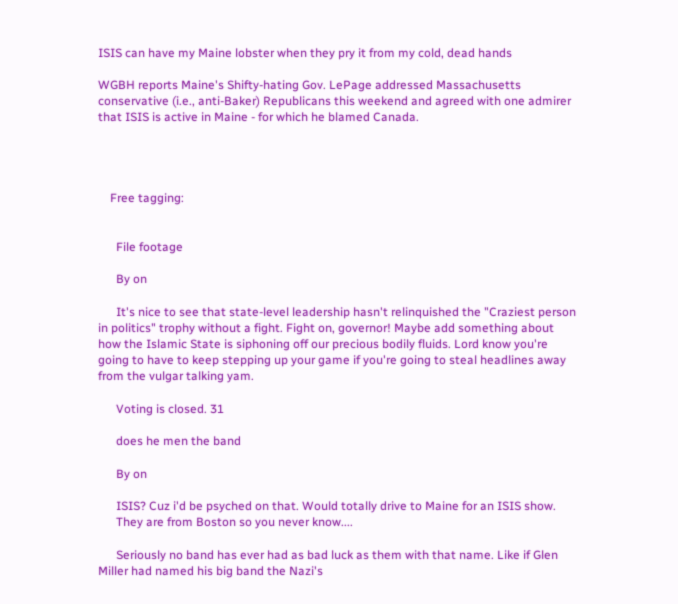ISIS can have my Maine lobster when they pry it from my cold, dead hands

WGBH reports Maine's Shifty-hating Gov. LePage addressed Massachusetts conservative (i.e., anti-Baker) Republicans this weekend and agreed with one admirer that ISIS is active in Maine - for which he blamed Canada.




    Free tagging:


      File footage

      By on

      It's nice to see that state-level leadership hasn't relinquished the "Craziest person in politics" trophy without a fight. Fight on, governor! Maybe add something about how the Islamic State is siphoning off our precious bodily fluids. Lord know you're going to have to keep stepping up your game if you're going to steal headlines away from the vulgar talking yam.

      Voting is closed. 31

      does he men the band

      By on

      ISIS? Cuz i'd be psyched on that. Would totally drive to Maine for an ISIS show.
      They are from Boston so you never know....

      Seriously no band has ever had as bad luck as them with that name. Like if Glen Miller had named his big band the Nazi's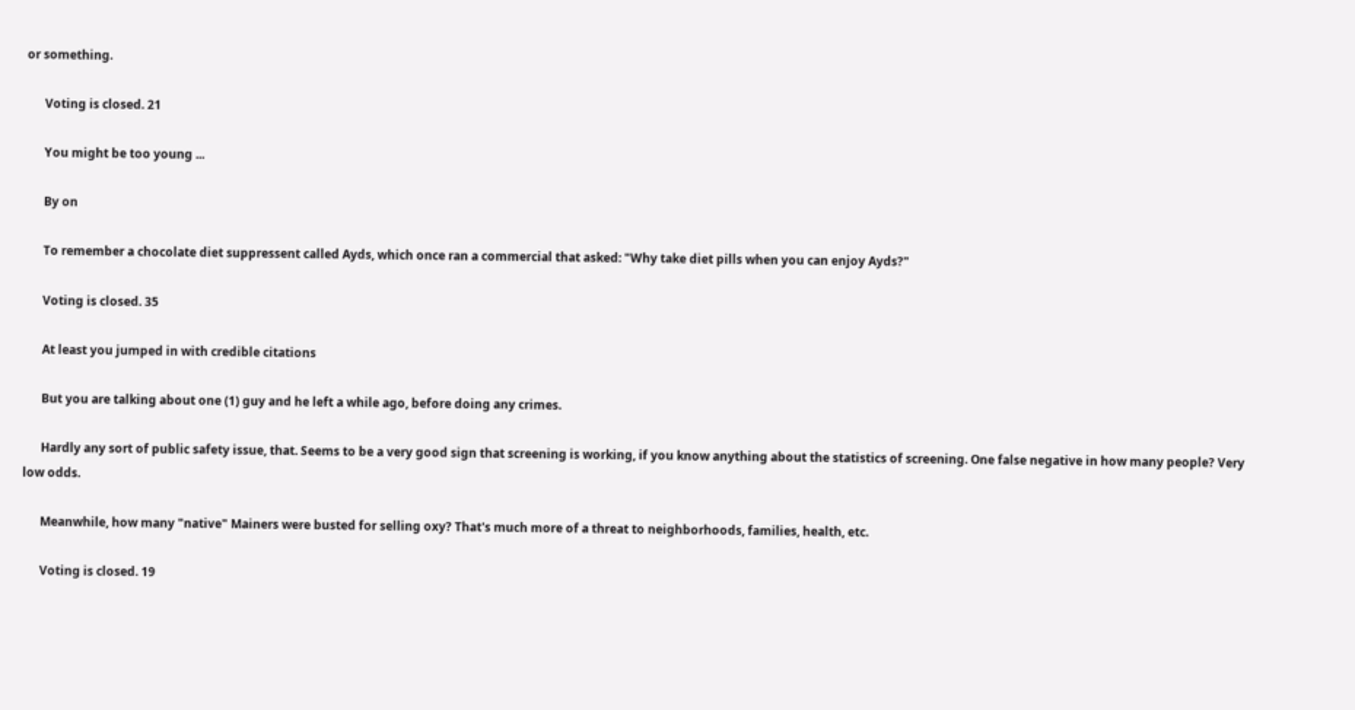or something.

      Voting is closed. 21

      You might be too young ...

      By on

      To remember a chocolate diet suppressent called Ayds, which once ran a commercial that asked: "Why take diet pills when you can enjoy Ayds?"

      Voting is closed. 35

      At least you jumped in with credible citations

      But you are talking about one (1) guy and he left a while ago, before doing any crimes.

      Hardly any sort of public safety issue, that. Seems to be a very good sign that screening is working, if you know anything about the statistics of screening. One false negative in how many people? Very low odds.

      Meanwhile, how many "native" Mainers were busted for selling oxy? That's much more of a threat to neighborhoods, families, health, etc.

      Voting is closed. 19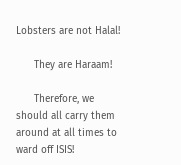Lobsters are not Halal!

      They are Haraam!

      Therefore, we should all carry them around at all times to ward off ISIS!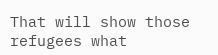That will show those refugees what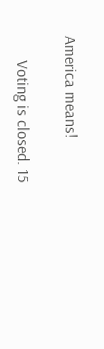America means!

      Voting is closed. 15